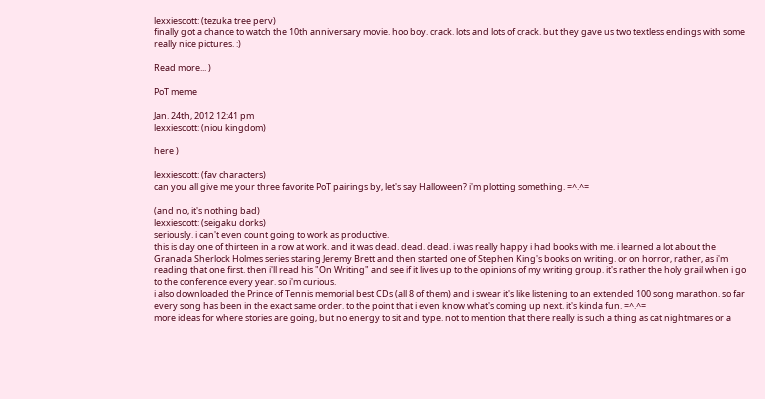lexxiescott: (tezuka tree perv)
finally got a chance to watch the 10th anniversary movie. hoo boy. crack. lots and lots of crack. but they gave us two textless endings with some really nice pictures. :)

Read more... )

PoT meme

Jan. 24th, 2012 12:41 pm
lexxiescott: (niou kingdom)

here )

lexxiescott: (fav characters)
can you all give me your three favorite PoT pairings by, let's say Halloween? i'm plotting something. =^.^=

(and no, it's nothing bad)
lexxiescott: (seigaku dorks)
seriously. i can't even count going to work as productive.
this is day one of thirteen in a row at work. and it was dead. dead. dead. i was really happy i had books with me. i learned a lot about the Granada Sherlock Holmes series staring Jeremy Brett and then started one of Stephen King's books on writing. or on horror, rather, as i'm reading that one first. then i'll read his "On Writing" and see if it lives up to the opinions of my writing group. it's rather the holy grail when i go to the conference every year. so i'm curious.
i also downloaded the Prince of Tennis memorial best CDs (all 8 of them) and i swear it's like listening to an extended 100 song marathon. so far every song has been in the exact same order. to the point that i even know what's coming up next. it's kinda fun. =^.^=
more ideas for where stories are going, but no energy to sit and type. not to mention that there really is such a thing as cat nightmares or a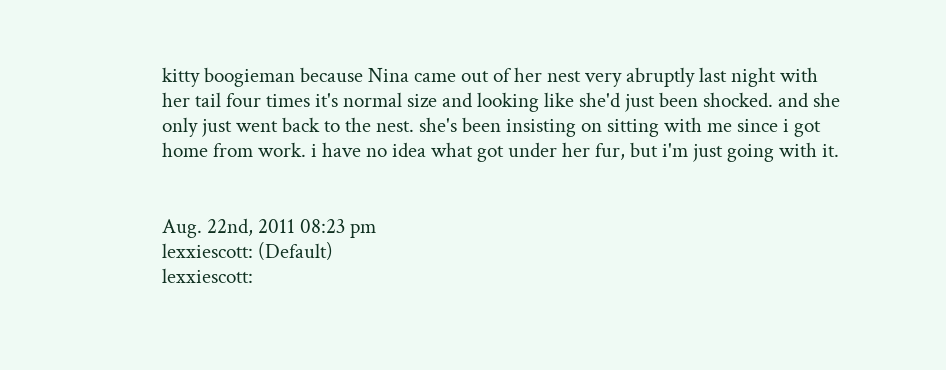kitty boogieman because Nina came out of her nest very abruptly last night with her tail four times it's normal size and looking like she'd just been shocked. and she only just went back to the nest. she's been insisting on sitting with me since i got home from work. i have no idea what got under her fur, but i'm just going with it.


Aug. 22nd, 2011 08:23 pm
lexxiescott: (Default)
lexxiescott: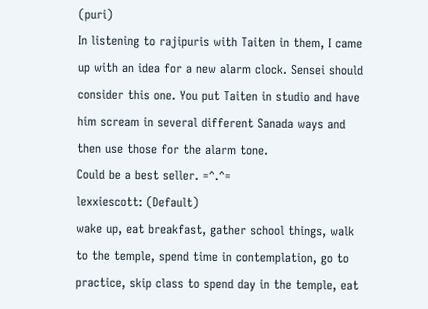(puri)
In listening to rajipuris with Taiten in them, I came up with an idea for a new alarm clock. Sensei should consider this one. You put Taiten in studio and have him scream in several different Sanada ways and then use those for the alarm tone.
Could be a best seller. =^.^=
lexxiescott: (Default)
wake up, eat breakfast, gather school things, walk to the temple, spend time in contemplation, go to practice, skip class to spend day in the temple, eat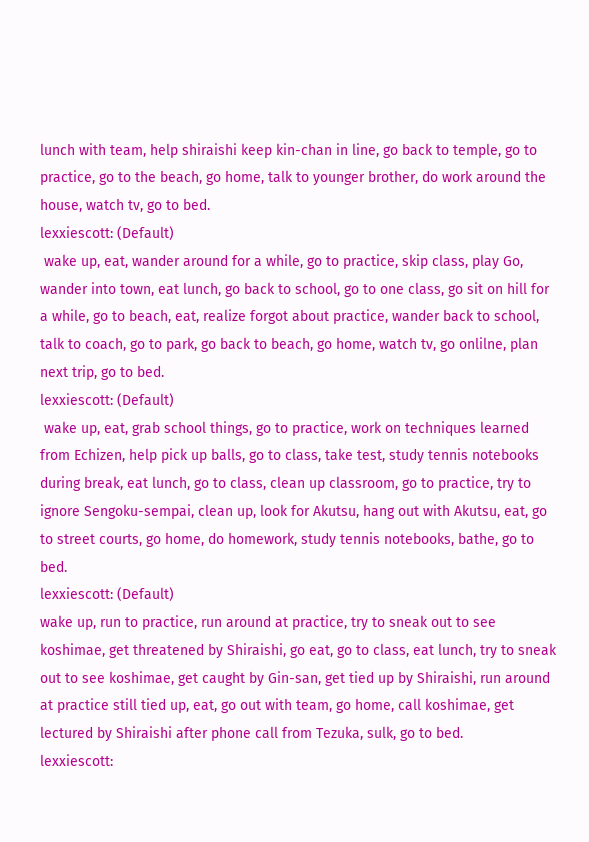lunch with team, help shiraishi keep kin-chan in line, go back to temple, go to practice, go to the beach, go home, talk to younger brother, do work around the house, watch tv, go to bed.
lexxiescott: (Default)
 wake up, eat, wander around for a while, go to practice, skip class, play Go, wander into town, eat lunch, go back to school, go to one class, go sit on hill for a while, go to beach, eat, realize forgot about practice, wander back to school, talk to coach, go to park, go back to beach, go home, watch tv, go onlilne, plan next trip, go to bed.
lexxiescott: (Default)
 wake up, eat, grab school things, go to practice, work on techniques learned from Echizen, help pick up balls, go to class, take test, study tennis notebooks during break, eat lunch, go to class, clean up classroom, go to practice, try to ignore Sengoku-sempai, clean up, look for Akutsu, hang out with Akutsu, eat, go to street courts, go home, do homework, study tennis notebooks, bathe, go to bed.
lexxiescott: (Default)
wake up, run to practice, run around at practice, try to sneak out to see koshimae, get threatened by Shiraishi, go eat, go to class, eat lunch, try to sneak out to see koshimae, get caught by Gin-san, get tied up by Shiraishi, run around at practice still tied up, eat, go out with team, go home, call koshimae, get lectured by Shiraishi after phone call from Tezuka, sulk, go to bed.
lexxiescott: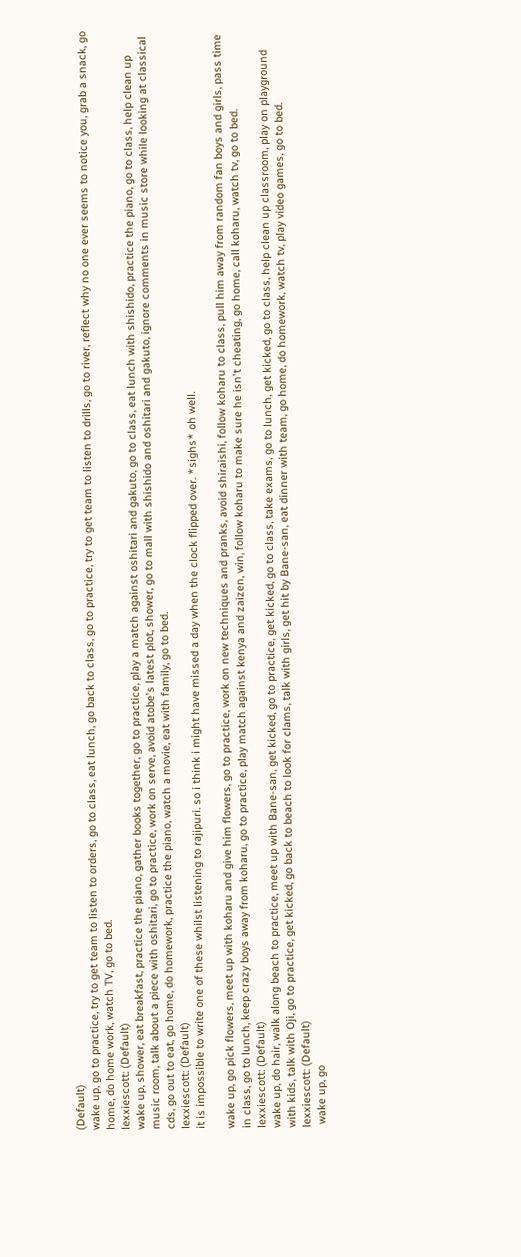(Default)
wake up, go to practice, try to get team to listen to orders, go to class, eat lunch, go back to class, go to practice, try to get team to listen to drills, go to river, reflect why no one ever seems to notice you, grab a snack, go home, do home work, watch TV, go to bed.
lexxiescott: (Default)
wake up, shower, eat breakfast, practice the piano, gather books together, go to practice, play a match against oshitari and gakuto, go to class, eat lunch with shishido, practice the piano, go to class, help clean up music room, talk about a piece with oshitari, go to practice, work on serve, avoid atobe's latest plot, shower, go to mall with shishido and oshitari and gakuto, ignore comments in music store while looking at classical cds, go out to eat, go home, do homework, practice the piano, watch a movie, eat with family, go to bed.
lexxiescott: (Default)
it is impossible to write one of these whilst listening to rajipuri. so i think i might have missed a day when the clock flipped over. *sighs* oh well.

wake up, go pick flowers, meet up with koharu and give him flowers, go to practice, work on new techniques and pranks, avoid shiraishi, follow koharu to class, pull him away from random fan boys and girls, pass time in class, go to lunch, keep crazy boys away from koharu, go to practice, play match against kenya and zaizen, win, follow koharu to make sure he isn't cheating, go home, call koharu, watch tv, go to bed.
lexxiescott: (Default)
wake up, do hair, walk along beach to practice, meet up with Bane-san, get kicked, go to practice, get kicked, go to class, take exams, go to lunch, get kicked, go to class, help clean up classroom, play on playground with kids, talk with Oji, go to practice, get kicked, go back to beach to look for clams, talk with girls, get hit by Bane-san, eat dinner with team, go home, do homework, watch tv, play video games, go to bed.
lexxiescott: (Default)
 wake up, go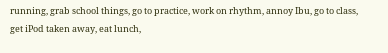running, grab school things, go to practice, work on rhythm, annoy Ibu, go to class, get iPod taken away, eat lunch,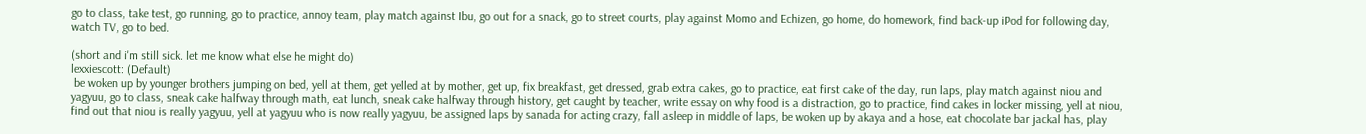go to class, take test, go running, go to practice, annoy team, play match against Ibu, go out for a snack, go to street courts, play against Momo and Echizen, go home, do homework, find back-up iPod for following day, watch TV, go to bed.

(short and i'm still sick. let me know what else he might do)
lexxiescott: (Default)
 be woken up by younger brothers jumping on bed, yell at them, get yelled at by mother, get up, fix breakfast, get dressed, grab extra cakes, go to practice, eat first cake of the day, run laps, play match against niou and yagyuu, go to class, sneak cake halfway through math, eat lunch, sneak cake halfway through history, get caught by teacher, write essay on why food is a distraction, go to practice, find cakes in locker missing, yell at niou, find out that niou is really yagyuu, yell at yagyuu who is now really yagyuu, be assigned laps by sanada for acting crazy, fall asleep in middle of laps, be woken up by akaya and a hose, eat chocolate bar jackal has, play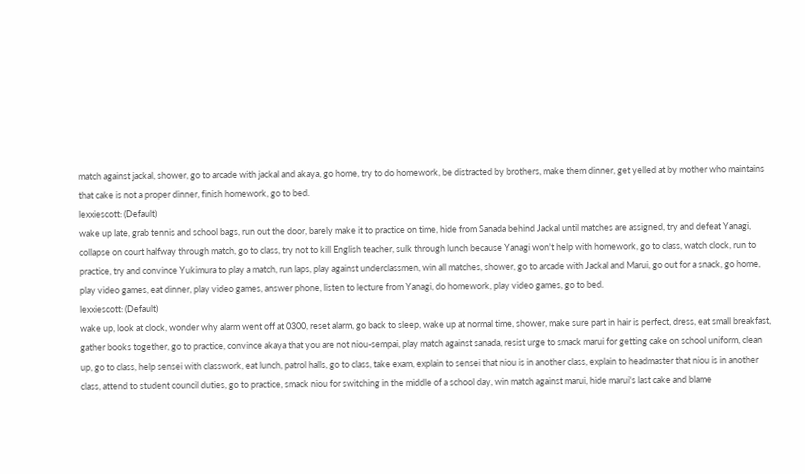match against jackal, shower, go to arcade with jackal and akaya, go home, try to do homework, be distracted by brothers, make them dinner, get yelled at by mother who maintains that cake is not a proper dinner, finish homework, go to bed.
lexxiescott: (Default)
wake up late, grab tennis and school bags, run out the door, barely make it to practice on time, hide from Sanada behind Jackal until matches are assigned, try and defeat Yanagi, collapse on court halfway through match, go to class, try not to kill English teacher, sulk through lunch because Yanagi won't help with homework, go to class, watch clock, run to practice, try and convince Yukimura to play a match, run laps, play against underclassmen, win all matches, shower, go to arcade with Jackal and Marui, go out for a snack, go home, play video games, eat dinner, play video games, answer phone, listen to lecture from Yanagi, do homework, play video games, go to bed.
lexxiescott: (Default)
wake up, look at clock, wonder why alarm went off at 0300, reset alarm, go back to sleep, wake up at normal time, shower, make sure part in hair is perfect, dress, eat small breakfast, gather books together, go to practice, convince akaya that you are not niou-sempai, play match against sanada, resist urge to smack marui for getting cake on school uniform, clean up, go to class, help sensei with classwork, eat lunch, patrol halls, go to class, take exam, explain to sensei that niou is in another class, explain to headmaster that niou is in another class, attend to student council duties, go to practice, smack niou for switching in the middle of a school day, win match against marui, hide marui's last cake and blame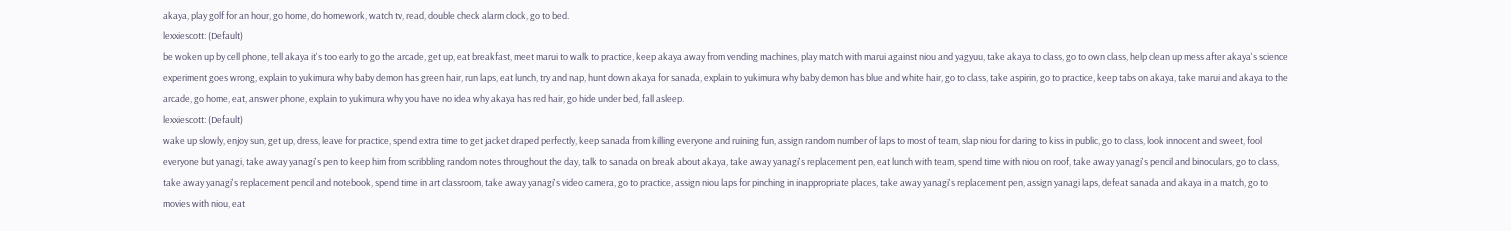akaya, play golf for an hour, go home, do homework, watch tv, read, double check alarm clock, go to bed.
lexxiescott: (Default)
be woken up by cell phone, tell akaya it's too early to go the arcade, get up, eat breakfast, meet marui to walk to practice, keep akaya away from vending machines, play match with marui against niou and yagyuu, take akaya to class, go to own class, help clean up mess after akaya's science experiment goes wrong, explain to yukimura why baby demon has green hair, run laps, eat lunch, try and nap, hunt down akaya for sanada, explain to yukimura why baby demon has blue and white hair, go to class, take aspirin, go to practice, keep tabs on akaya, take marui and akaya to the arcade, go home, eat, answer phone, explain to yukimura why you have no idea why akaya has red hair, go hide under bed, fall asleep.
lexxiescott: (Default)
wake up slowly, enjoy sun, get up, dress, leave for practice, spend extra time to get jacket draped perfectly, keep sanada from killing everyone and ruining fun, assign random number of laps to most of team, slap niou for daring to kiss in public, go to class, look innocent and sweet, fool everyone but yanagi, take away yanagi's pen to keep him from scribbling random notes throughout the day, talk to sanada on break about akaya, take away yanagi's replacement pen, eat lunch with team, spend time with niou on roof, take away yanagi's pencil and binoculars, go to class, take away yanagi's replacement pencil and notebook, spend time in art classroom, take away yanagi's video camera, go to practice, assign niou laps for pinching in inappropriate places, take away yanagi's replacement pen, assign yanagi laps, defeat sanada and akaya in a match, go to movies with niou, eat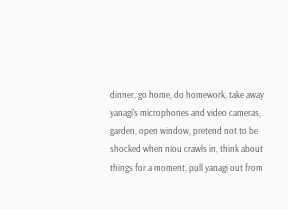dinner, go home, do homework, take away yanagi's microphones and video cameras, garden, open window, pretend not to be shocked when niou crawls in, think about things for a moment, pull yanagi out from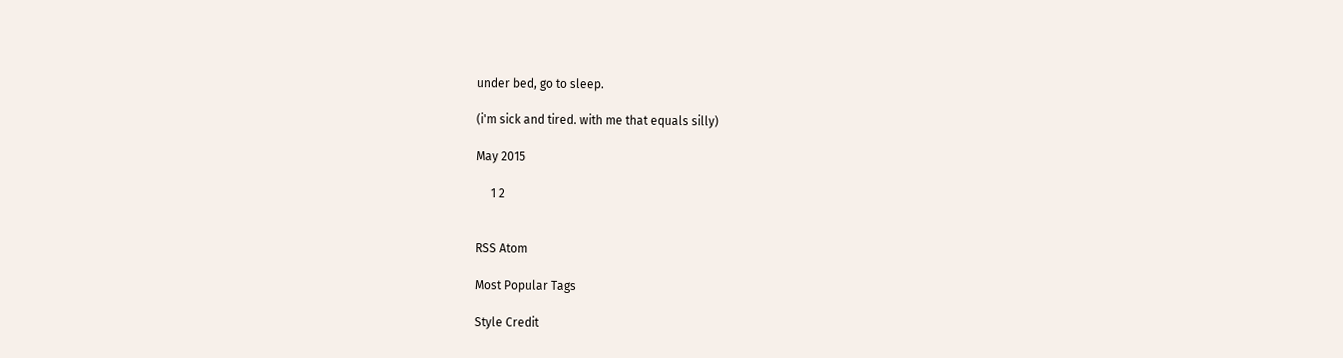under bed, go to sleep.

(i'm sick and tired. with me that equals silly)

May 2015

     1 2


RSS Atom

Most Popular Tags

Style Credit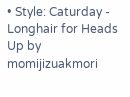• Style: Caturday - Longhair for Heads Up by momijizuakmori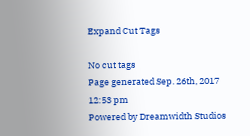Expand Cut Tags

No cut tags
Page generated Sep. 26th, 2017 12:53 pm
Powered by Dreamwidth Studios